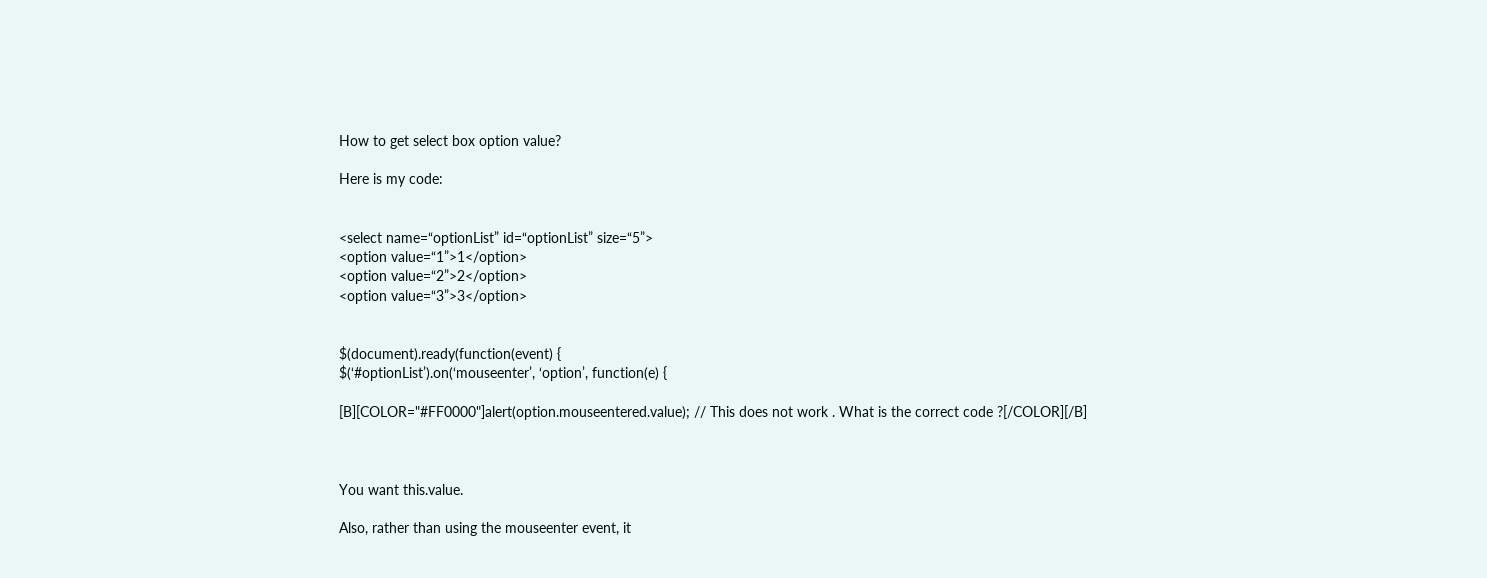How to get select box option value?

Here is my code:


<select name=“optionList” id=“optionList” size=“5”>
<option value=“1”>1</option>
<option value=“2”>2</option>
<option value=“3”>3</option>


$(document).ready(function(event) {
$(‘#optionList’).on(‘mouseenter’, ‘option’, function(e) {

[B][COLOR="#FF0000"]alert(option.mouseentered.value); // This does not work . What is the correct code ?[/COLOR][/B]



You want this.value.

Also, rather than using the mouseenter event, it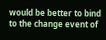would be better to bind to the change event of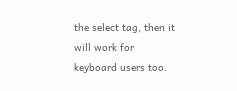the select tag, then it will work for keyboard users too.